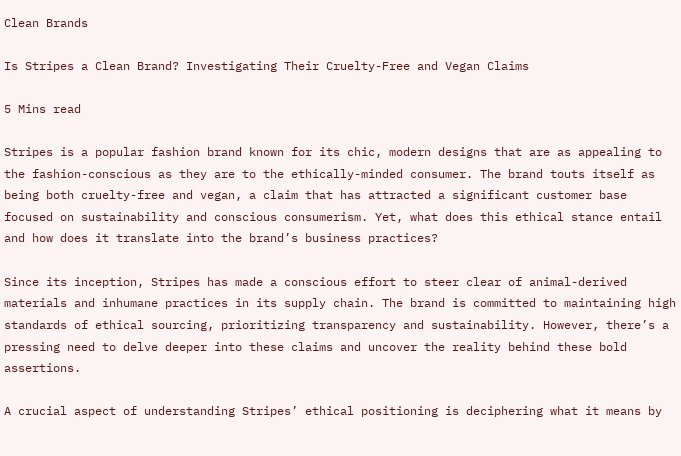Clean Brands

Is Stripes a Clean Brand? Investigating Their Cruelty-Free and Vegan Claims

5 Mins read

Stripes is a popular fashion brand known for its chic, modern designs that are as appealing to the fashion-conscious as they are to the ethically-minded consumer. The brand touts itself as being both cruelty-free and vegan, a claim that has attracted a significant customer base focused on sustainability and conscious consumerism. Yet, what does this ethical stance entail and how does it translate into the brand’s business practices?

Since its inception, Stripes has made a conscious effort to steer clear of animal-derived materials and inhumane practices in its supply chain. The brand is committed to maintaining high standards of ethical sourcing, prioritizing transparency and sustainability. However, there’s a pressing need to delve deeper into these claims and uncover the reality behind these bold assertions.

A crucial aspect of understanding Stripes’ ethical positioning is deciphering what it means by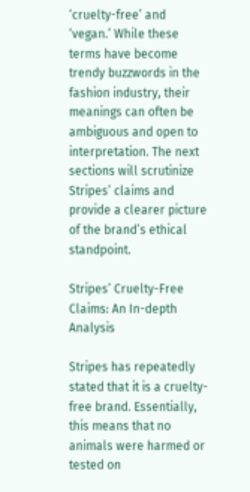‘cruelty-free’ and ‘vegan.’ While these terms have become trendy buzzwords in the fashion industry, their meanings can often be ambiguous and open to interpretation. The next sections will scrutinize Stripes’ claims and provide a clearer picture of the brand’s ethical standpoint.

Stripes’ Cruelty-Free Claims: An In-depth Analysis

Stripes has repeatedly stated that it is a cruelty-free brand. Essentially, this means that no animals were harmed or tested on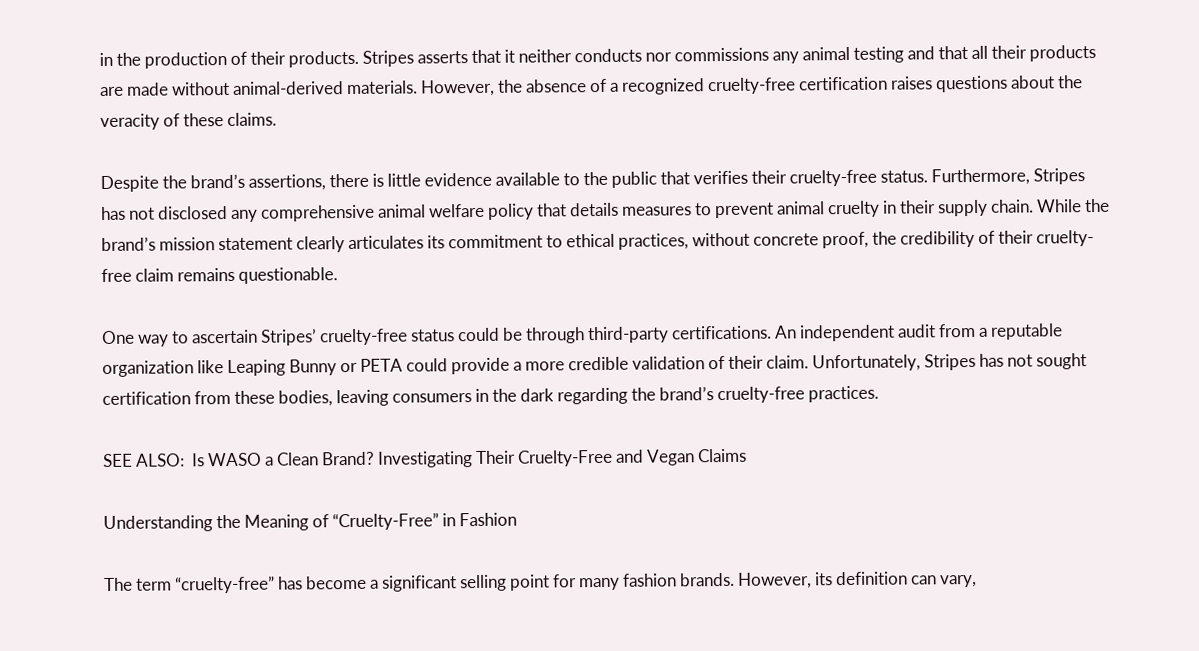in the production of their products. Stripes asserts that it neither conducts nor commissions any animal testing and that all their products are made without animal-derived materials. However, the absence of a recognized cruelty-free certification raises questions about the veracity of these claims.

Despite the brand’s assertions, there is little evidence available to the public that verifies their cruelty-free status. Furthermore, Stripes has not disclosed any comprehensive animal welfare policy that details measures to prevent animal cruelty in their supply chain. While the brand’s mission statement clearly articulates its commitment to ethical practices, without concrete proof, the credibility of their cruelty-free claim remains questionable.

One way to ascertain Stripes’ cruelty-free status could be through third-party certifications. An independent audit from a reputable organization like Leaping Bunny or PETA could provide a more credible validation of their claim. Unfortunately, Stripes has not sought certification from these bodies, leaving consumers in the dark regarding the brand’s cruelty-free practices.

SEE ALSO:  Is WASO a Clean Brand? Investigating Their Cruelty-Free and Vegan Claims

Understanding the Meaning of “Cruelty-Free” in Fashion

The term “cruelty-free” has become a significant selling point for many fashion brands. However, its definition can vary,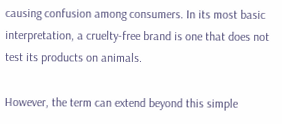causing confusion among consumers. In its most basic interpretation, a cruelty-free brand is one that does not test its products on animals.

However, the term can extend beyond this simple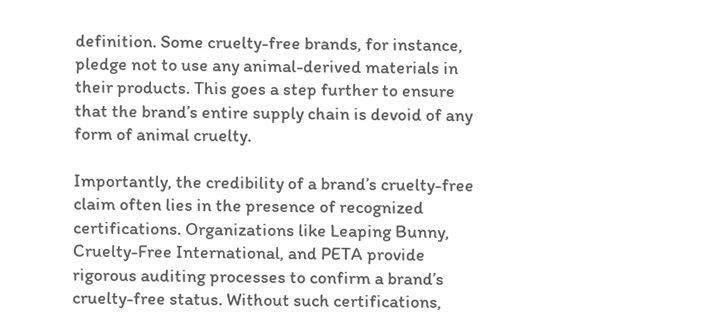definition. Some cruelty-free brands, for instance, pledge not to use any animal-derived materials in their products. This goes a step further to ensure that the brand’s entire supply chain is devoid of any form of animal cruelty.

Importantly, the credibility of a brand’s cruelty-free claim often lies in the presence of recognized certifications. Organizations like Leaping Bunny, Cruelty-Free International, and PETA provide rigorous auditing processes to confirm a brand’s cruelty-free status. Without such certifications,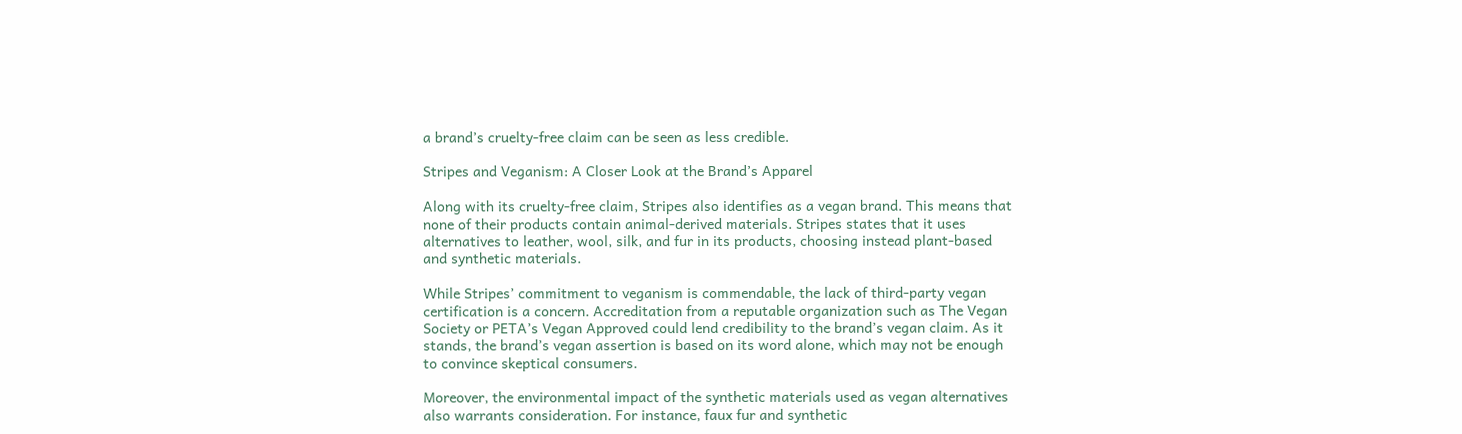a brand’s cruelty-free claim can be seen as less credible.

Stripes and Veganism: A Closer Look at the Brand’s Apparel

Along with its cruelty-free claim, Stripes also identifies as a vegan brand. This means that none of their products contain animal-derived materials. Stripes states that it uses alternatives to leather, wool, silk, and fur in its products, choosing instead plant-based and synthetic materials.

While Stripes’ commitment to veganism is commendable, the lack of third-party vegan certification is a concern. Accreditation from a reputable organization such as The Vegan Society or PETA’s Vegan Approved could lend credibility to the brand’s vegan claim. As it stands, the brand’s vegan assertion is based on its word alone, which may not be enough to convince skeptical consumers.

Moreover, the environmental impact of the synthetic materials used as vegan alternatives also warrants consideration. For instance, faux fur and synthetic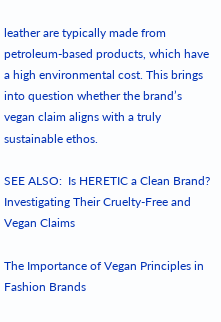leather are typically made from petroleum-based products, which have a high environmental cost. This brings into question whether the brand’s vegan claim aligns with a truly sustainable ethos.

SEE ALSO:  Is HERETIC a Clean Brand? Investigating Their Cruelty-Free and Vegan Claims

The Importance of Vegan Principles in Fashion Brands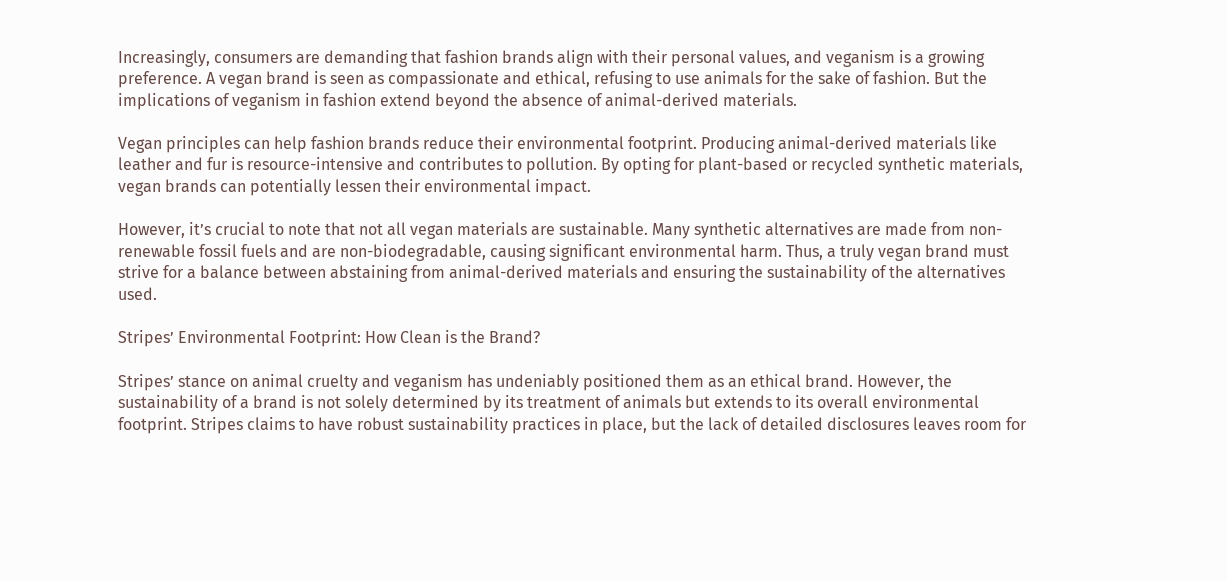Increasingly, consumers are demanding that fashion brands align with their personal values, and veganism is a growing preference. A vegan brand is seen as compassionate and ethical, refusing to use animals for the sake of fashion. But the implications of veganism in fashion extend beyond the absence of animal-derived materials.

Vegan principles can help fashion brands reduce their environmental footprint. Producing animal-derived materials like leather and fur is resource-intensive and contributes to pollution. By opting for plant-based or recycled synthetic materials, vegan brands can potentially lessen their environmental impact.

However, it’s crucial to note that not all vegan materials are sustainable. Many synthetic alternatives are made from non-renewable fossil fuels and are non-biodegradable, causing significant environmental harm. Thus, a truly vegan brand must strive for a balance between abstaining from animal-derived materials and ensuring the sustainability of the alternatives used.

Stripes’ Environmental Footprint: How Clean is the Brand?

Stripes’ stance on animal cruelty and veganism has undeniably positioned them as an ethical brand. However, the sustainability of a brand is not solely determined by its treatment of animals but extends to its overall environmental footprint. Stripes claims to have robust sustainability practices in place, but the lack of detailed disclosures leaves room for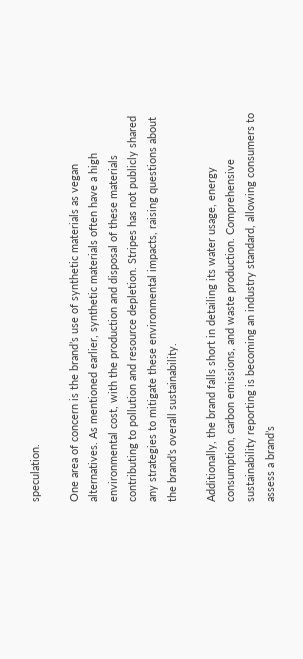speculation.

One area of concern is the brand’s use of synthetic materials as vegan alternatives. As mentioned earlier, synthetic materials often have a high environmental cost, with the production and disposal of these materials contributing to pollution and resource depletion. Stripes has not publicly shared any strategies to mitigate these environmental impacts, raising questions about the brand’s overall sustainability.

Additionally, the brand falls short in detailing its water usage, energy consumption, carbon emissions, and waste production. Comprehensive sustainability reporting is becoming an industry standard, allowing consumers to assess a brand’s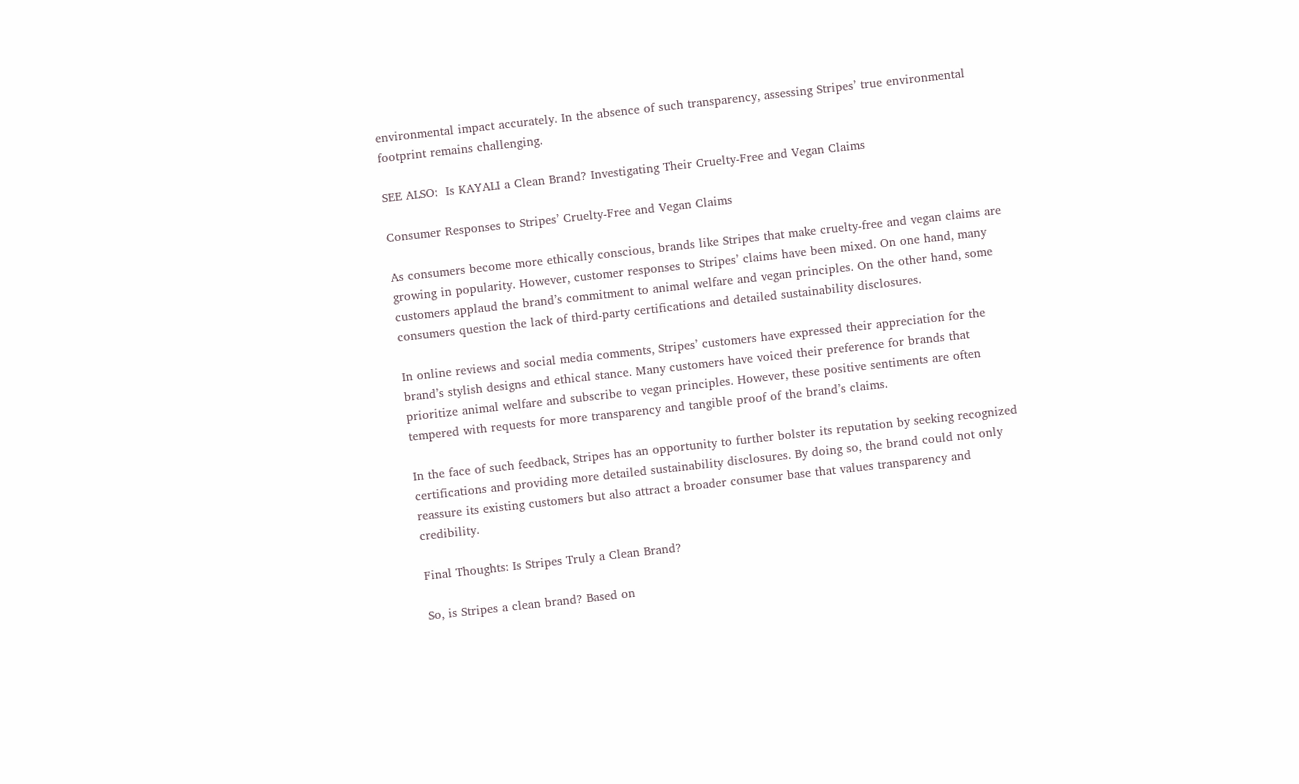environmental impact accurately. In the absence of such transparency, assessing Stripes’ true environmental footprint remains challenging.

SEE ALSO:  Is KAYALI a Clean Brand? Investigating Their Cruelty-Free and Vegan Claims

Consumer Responses to Stripes’ Cruelty-Free and Vegan Claims

As consumers become more ethically conscious, brands like Stripes that make cruelty-free and vegan claims are growing in popularity. However, customer responses to Stripes’ claims have been mixed. On one hand, many customers applaud the brand’s commitment to animal welfare and vegan principles. On the other hand, some consumers question the lack of third-party certifications and detailed sustainability disclosures.

In online reviews and social media comments, Stripes’ customers have expressed their appreciation for the brand’s stylish designs and ethical stance. Many customers have voiced their preference for brands that prioritize animal welfare and subscribe to vegan principles. However, these positive sentiments are often tempered with requests for more transparency and tangible proof of the brand’s claims.

In the face of such feedback, Stripes has an opportunity to further bolster its reputation by seeking recognized certifications and providing more detailed sustainability disclosures. By doing so, the brand could not only reassure its existing customers but also attract a broader consumer base that values transparency and credibility.

Final Thoughts: Is Stripes Truly a Clean Brand?

So, is Stripes a clean brand? Based on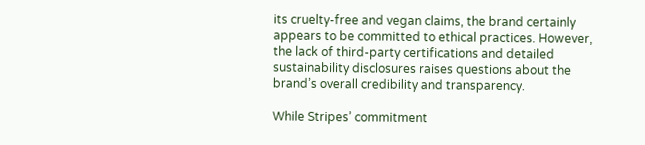its cruelty-free and vegan claims, the brand certainly appears to be committed to ethical practices. However, the lack of third-party certifications and detailed sustainability disclosures raises questions about the brand’s overall credibility and transparency.

While Stripes’ commitment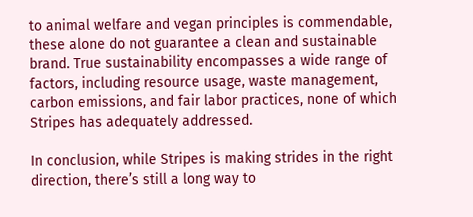to animal welfare and vegan principles is commendable, these alone do not guarantee a clean and sustainable brand. True sustainability encompasses a wide range of factors, including resource usage, waste management, carbon emissions, and fair labor practices, none of which Stripes has adequately addressed.

In conclusion, while Stripes is making strides in the right direction, there’s still a long way to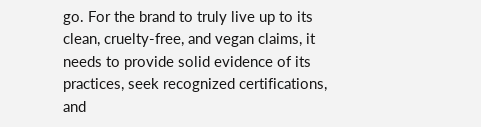go. For the brand to truly live up to its clean, cruelty-free, and vegan claims, it needs to provide solid evidence of its practices, seek recognized certifications, and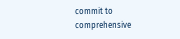commit to comprehensive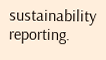sustainability reporting.